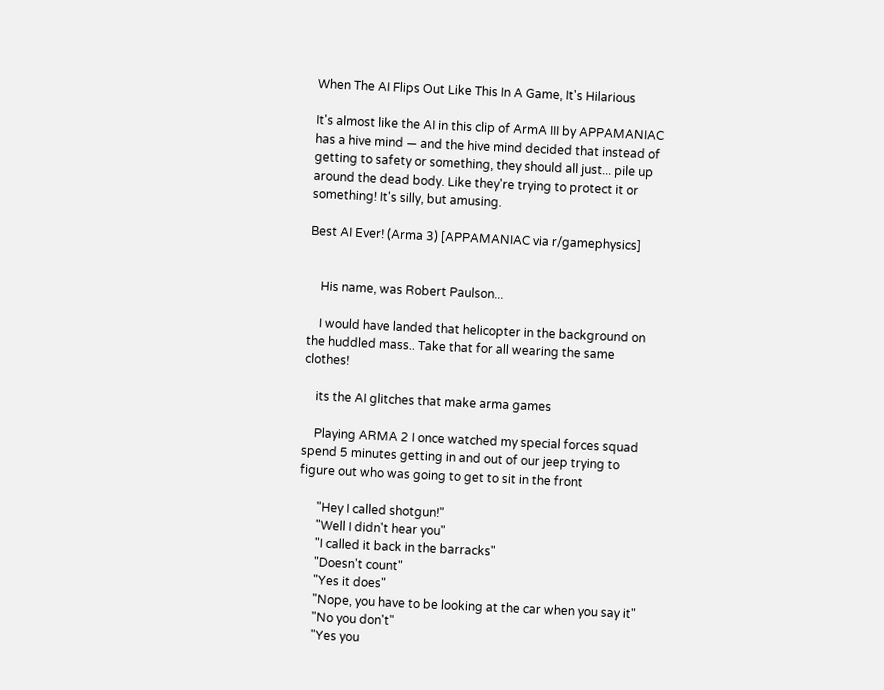When The AI Flips Out Like This In A Game, It's Hilarious

It's almost like the AI in this clip of ArmA III by APPAMANIAC has a hive mind — and the hive mind decided that instead of getting to safety or something, they should all just... pile up around the dead body. Like they're trying to protect it or something! It's silly, but amusing.

Best AI Ever! (Arma 3) [APPAMANIAC via r/gamephysics]


    His name, was Robert Paulson...

    I would have landed that helicopter in the background on the huddled mass.. Take that for all wearing the same clothes!

    its the AI glitches that make arma games

    Playing ARMA 2 I once watched my special forces squad spend 5 minutes getting in and out of our jeep trying to figure out who was going to get to sit in the front

      "Hey I called shotgun!"
      "Well I didn't hear you"
      "I called it back in the barracks"
      "Doesn't count"
      "Yes it does"
      "Nope, you have to be looking at the car when you say it"
      "No you don't"
      "Yes you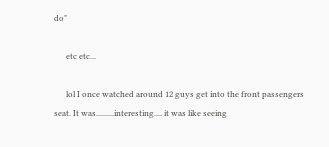do"

      etc etc...

      lol I once watched around 12 guys get into the front passengers seat. It was.........interesting.... it was like seeing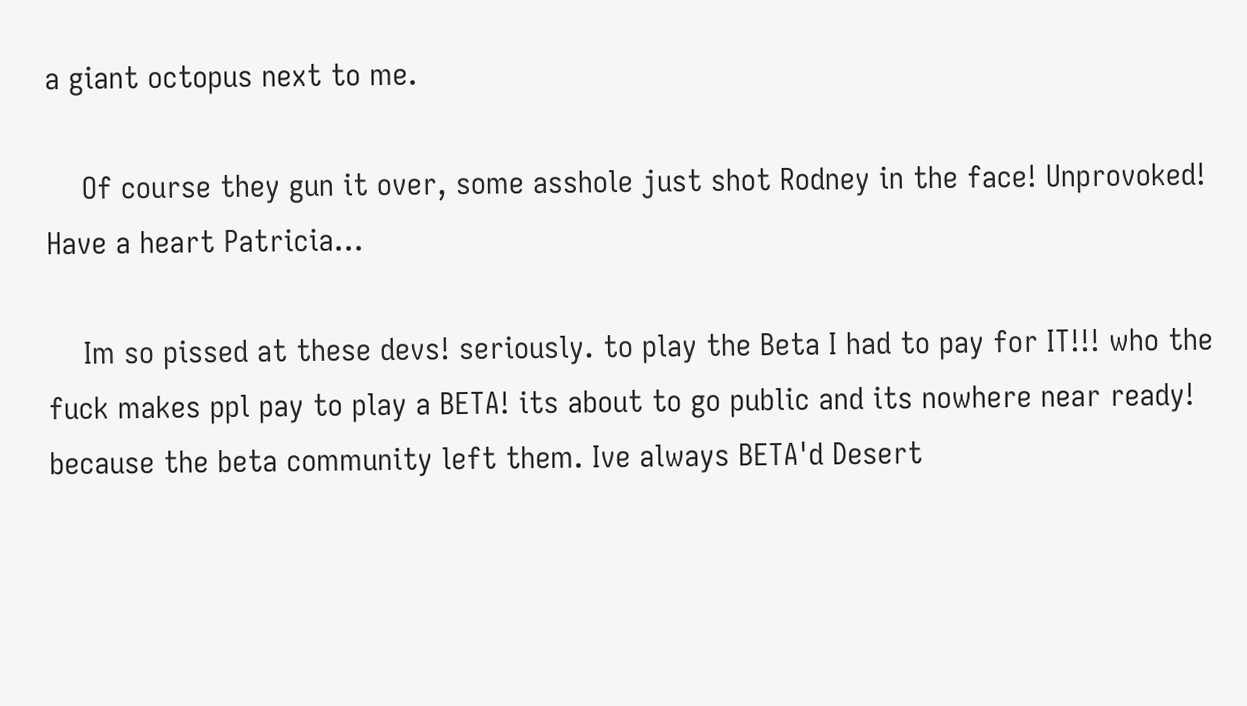a giant octopus next to me.

    Of course they gun it over, some asshole just shot Rodney in the face! Unprovoked! Have a heart Patricia...

    Im so pissed at these devs! seriously. to play the Beta I had to pay for IT!!! who the fuck makes ppl pay to play a BETA! its about to go public and its nowhere near ready! because the beta community left them. Ive always BETA'd Desert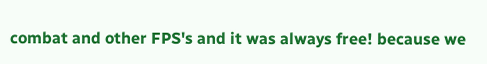combat and other FPS's and it was always free! because we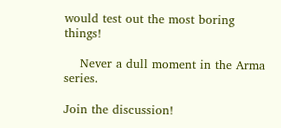would test out the most boring things!

    Never a dull moment in the Arma series.

Join the discussion!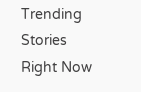Trending Stories Right Now